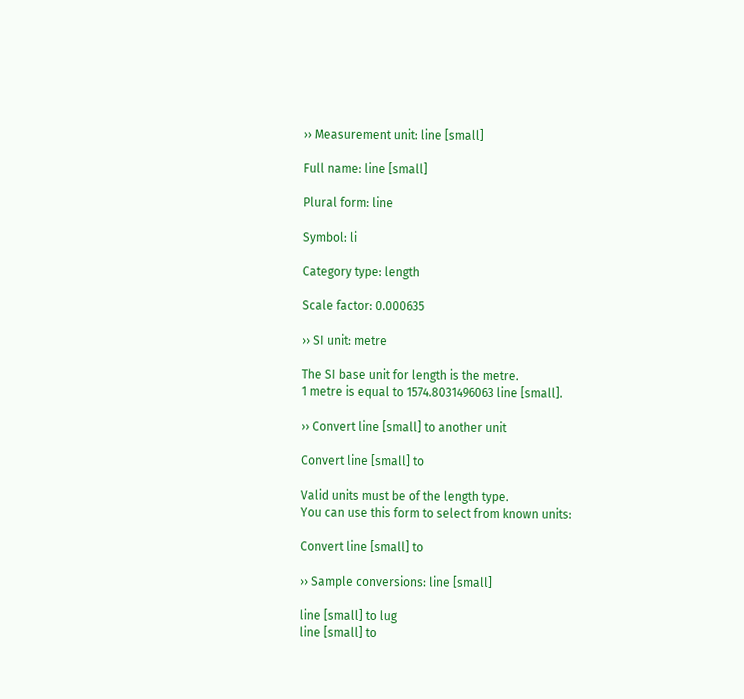›› Measurement unit: line [small]

Full name: line [small]

Plural form: line

Symbol: li

Category type: length

Scale factor: 0.000635

›› SI unit: metre

The SI base unit for length is the metre.
1 metre is equal to 1574.8031496063 line [small].

›› Convert line [small] to another unit

Convert line [small] to

Valid units must be of the length type.
You can use this form to select from known units:

Convert line [small] to

›› Sample conversions: line [small]

line [small] to lug
line [small] to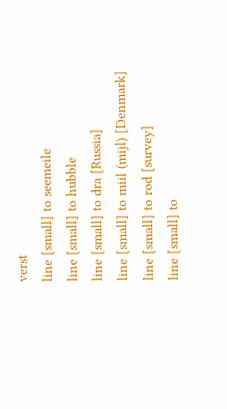verst
line [small] to seemeile
line [small] to hubble
line [small] to dra [Russia]
line [small] to miil (mijl) [Denmark]
line [small] to rod [survey]
line [small] to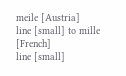meile [Austria]
line [small] to mille [French]
line [small]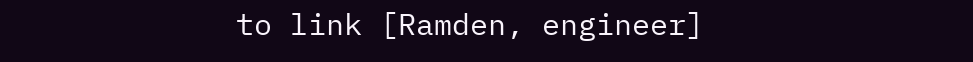to link [Ramden, engineer]